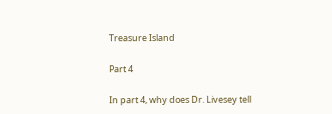Treasure Island

Part 4

In part 4, why does Dr. Livesey tell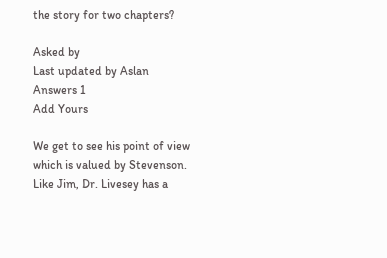the story for two chapters?

Asked by
Last updated by Aslan
Answers 1
Add Yours

We get to see his point of view which is valued by Stevenson. Like Jim, Dr. Livesey has a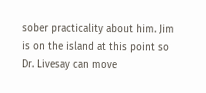sober practicality about him. Jim is on the island at this point so Dr. Livesay can move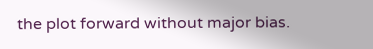the plot forward without major bias.